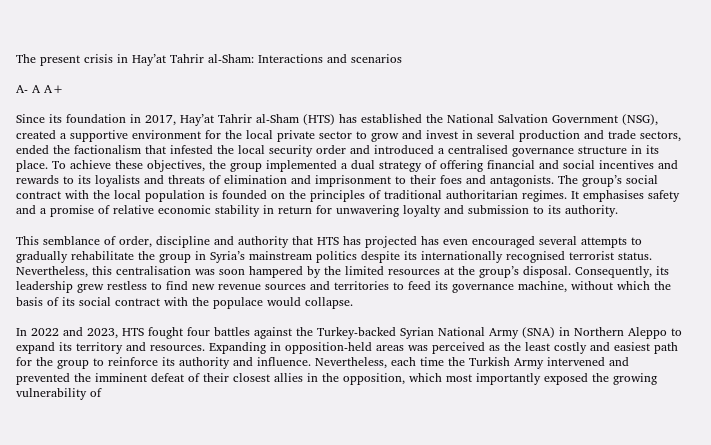The present crisis in Hay’at Tahrir al-Sham: Interactions and scenarios

A- A A+

Since its foundation in 2017, Hay’at Tahrir al-Sham (HTS) has established the National Salvation Government (NSG), created a supportive environment for the local private sector to grow and invest in several production and trade sectors, ended the factionalism that infested the local security order and introduced a centralised governance structure in its place. To achieve these objectives, the group implemented a dual strategy of offering financial and social incentives and rewards to its loyalists and threats of elimination and imprisonment to their foes and antagonists. The group’s social contract with the local population is founded on the principles of traditional authoritarian regimes. It emphasises safety and a promise of relative economic stability in return for unwavering loyalty and submission to its authority.

This semblance of order, discipline and authority that HTS has projected has even encouraged several attempts to gradually rehabilitate the group in Syria’s mainstream politics despite its internationally recognised terrorist status. Nevertheless, this centralisation was soon hampered by the limited resources at the group’s disposal. Consequently, its leadership grew restless to find new revenue sources and territories to feed its governance machine, without which the basis of its social contract with the populace would collapse.

In 2022 and 2023, HTS fought four battles against the Turkey-backed Syrian National Army (SNA) in Northern Aleppo to expand its territory and resources. Expanding in opposition-held areas was perceived as the least costly and easiest path for the group to reinforce its authority and influence. Nevertheless, each time the Turkish Army intervened and prevented the imminent defeat of their closest allies in the opposition, which most importantly exposed the growing vulnerability of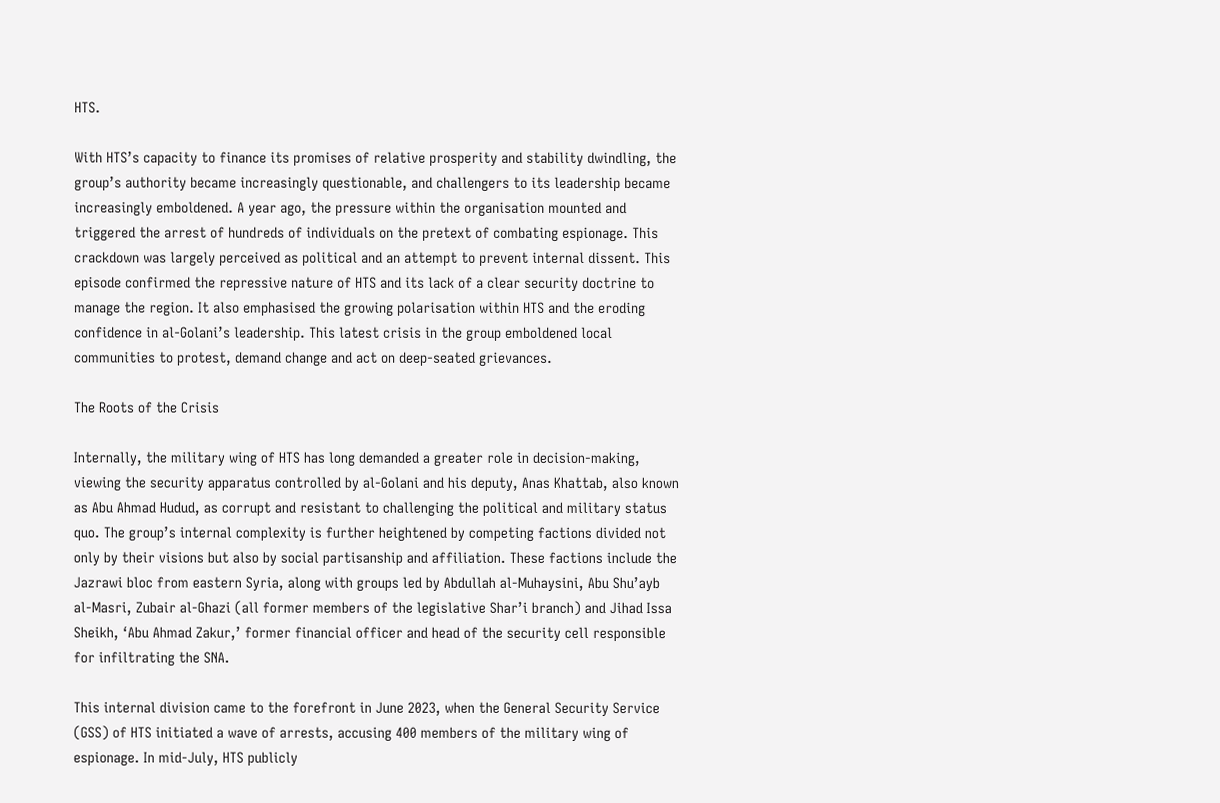HTS.

With HTS’s capacity to finance its promises of relative prosperity and stability dwindling, the group’s authority became increasingly questionable, and challengers to its leadership became increasingly emboldened. A year ago, the pressure within the organisation mounted and triggered the arrest of hundreds of individuals on the pretext of combating espionage. This crackdown was largely perceived as political and an attempt to prevent internal dissent. This episode confirmed the repressive nature of HTS and its lack of a clear security doctrine to manage the region. It also emphasised the growing polarisation within HTS and the eroding confidence in al-Golani’s leadership. This latest crisis in the group emboldened local communities to protest, demand change and act on deep-seated grievances.

The Roots of the Crisis

Internally, the military wing of HTS has long demanded a greater role in decision-making, viewing the security apparatus controlled by al-Golani and his deputy, Anas Khattab, also known as Abu Ahmad Hudud, as corrupt and resistant to challenging the political and military status quo. The group’s internal complexity is further heightened by competing factions divided not only by their visions but also by social partisanship and affiliation. These factions include the Jazrawi bloc from eastern Syria, along with groups led by Abdullah al-Muhaysini, Abu Shu’ayb al-Masri, Zubair al-Ghazi (all former members of the legislative Shar’i branch) and Jihad Issa Sheikh, ‘Abu Ahmad Zakur,’ former financial officer and head of the security cell responsible for infiltrating the SNA.

This internal division came to the forefront in June 2023, when the General Security Service (GSS) of HTS initiated a wave of arrests, accusing 400 members of the military wing of espionage. In mid-July, HTS publicly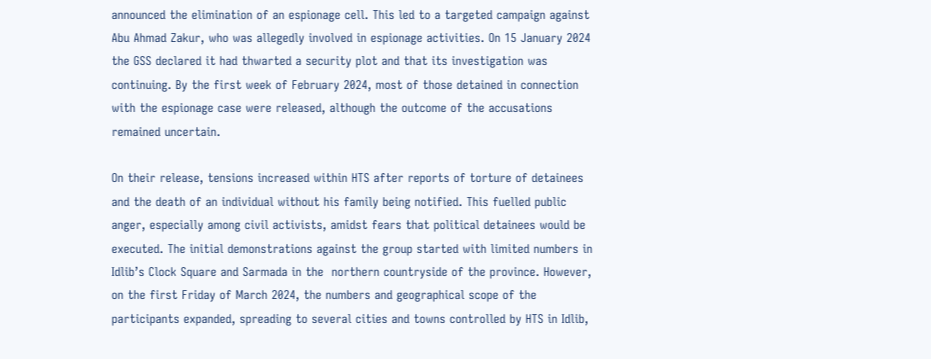announced the elimination of an espionage cell. This led to a targeted campaign against Abu Ahmad Zakur, who was allegedly involved in espionage activities. On 15 January 2024 the GSS declared it had thwarted a security plot and that its investigation was continuing. By the first week of February 2024, most of those detained in connection with the espionage case were released, although the outcome of the accusations remained uncertain.

On their release, tensions increased within HTS after reports of torture of detainees and the death of an individual without his family being notified. This fuelled public anger, especially among civil activists, amidst fears that political detainees would be executed. The initial demonstrations against the group started with limited numbers in Idlib’s Clock Square and Sarmada in the  northern countryside of the province. However, on the first Friday of March 2024, the numbers and geographical scope of the participants expanded, spreading to several cities and towns controlled by HTS in Idlib,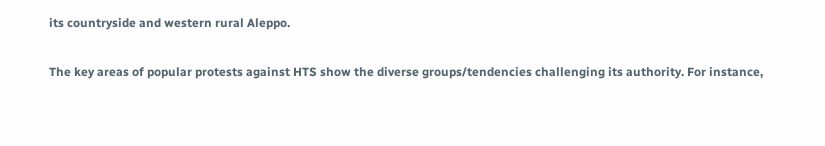its countryside and western rural Aleppo.

The key areas of popular protests against HTS show the diverse groups/tendencies challenging its authority. For instance,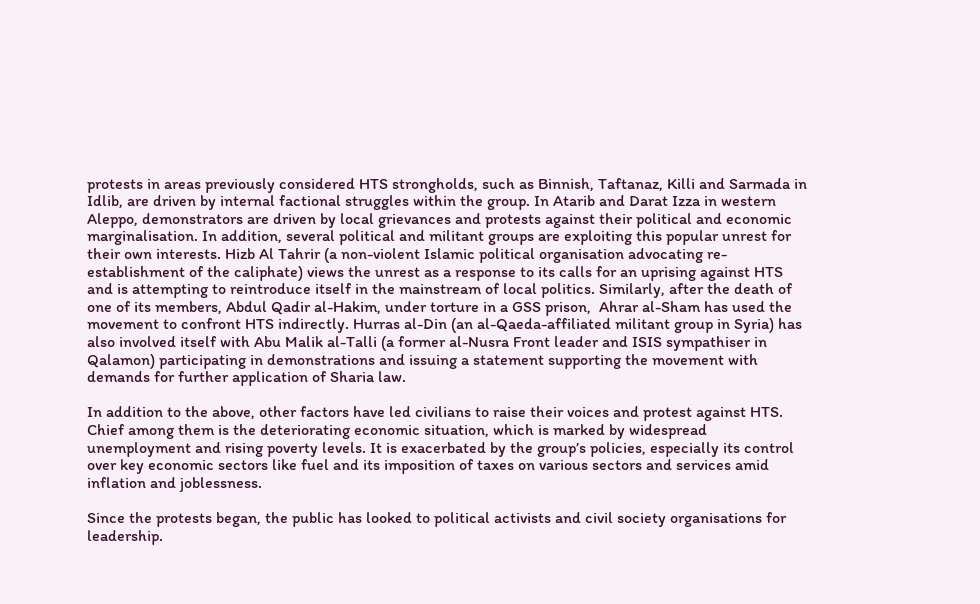protests in areas previously considered HTS strongholds, such as Binnish, Taftanaz, Killi and Sarmada in Idlib, are driven by internal factional struggles within the group. In Atarib and Darat Izza in western Aleppo, demonstrators are driven by local grievances and protests against their political and economic marginalisation. In addition, several political and militant groups are exploiting this popular unrest for their own interests. Hizb Al Tahrir (a non-violent Islamic political organisation advocating re-establishment of the caliphate) views the unrest as a response to its calls for an uprising against HTS and is attempting to reintroduce itself in the mainstream of local politics. Similarly, after the death of one of its members, Abdul Qadir al-Hakim, under torture in a GSS prison,  Ahrar al-Sham has used the movement to confront HTS indirectly. Hurras al-Din (an al-Qaeda-affiliated militant group in Syria) has also involved itself with Abu Malik al-Talli (a former al-Nusra Front leader and ISIS sympathiser in Qalamon) participating in demonstrations and issuing a statement supporting the movement with demands for further application of Sharia law.

In addition to the above, other factors have led civilians to raise their voices and protest against HTS. Chief among them is the deteriorating economic situation, which is marked by widespread unemployment and rising poverty levels. It is exacerbated by the group’s policies, especially its control over key economic sectors like fuel and its imposition of taxes on various sectors and services amid inflation and joblessness.

Since the protests began, the public has looked to political activists and civil society organisations for leadership.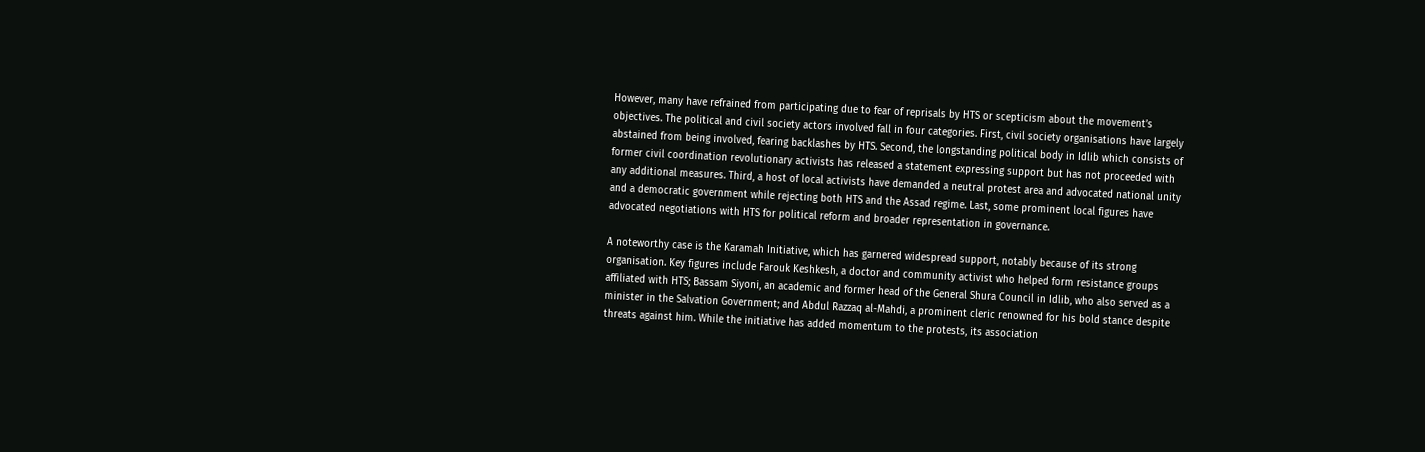However, many have refrained from participating due to fear of reprisals by HTS or scepticism about the movement’s objectives. The political and civil society actors involved fall in four categories. First, civil society organisations have largely abstained from being involved, fearing backlashes by HTS. Second, the longstanding political body in Idlib which consists of former civil coordination revolutionary activists has released a statement expressing support but has not proceeded with any additional measures. Third, a host of local activists have demanded a neutral protest area and advocated national unity and a democratic government while rejecting both HTS and the Assad regime. Last, some prominent local figures have advocated negotiations with HTS for political reform and broader representation in governance.

A noteworthy case is the Karamah Initiative, which has garnered widespread support, notably because of its strong organisation. Key figures include Farouk Keshkesh, a doctor and community activist who helped form resistance groups affiliated with HTS; Bassam Siyoni, an academic and former head of the General Shura Council in Idlib, who also served as a minister in the Salvation Government; and Abdul Razzaq al-Mahdi, a prominent cleric renowned for his bold stance despite threats against him. While the initiative has added momentum to the protests, its association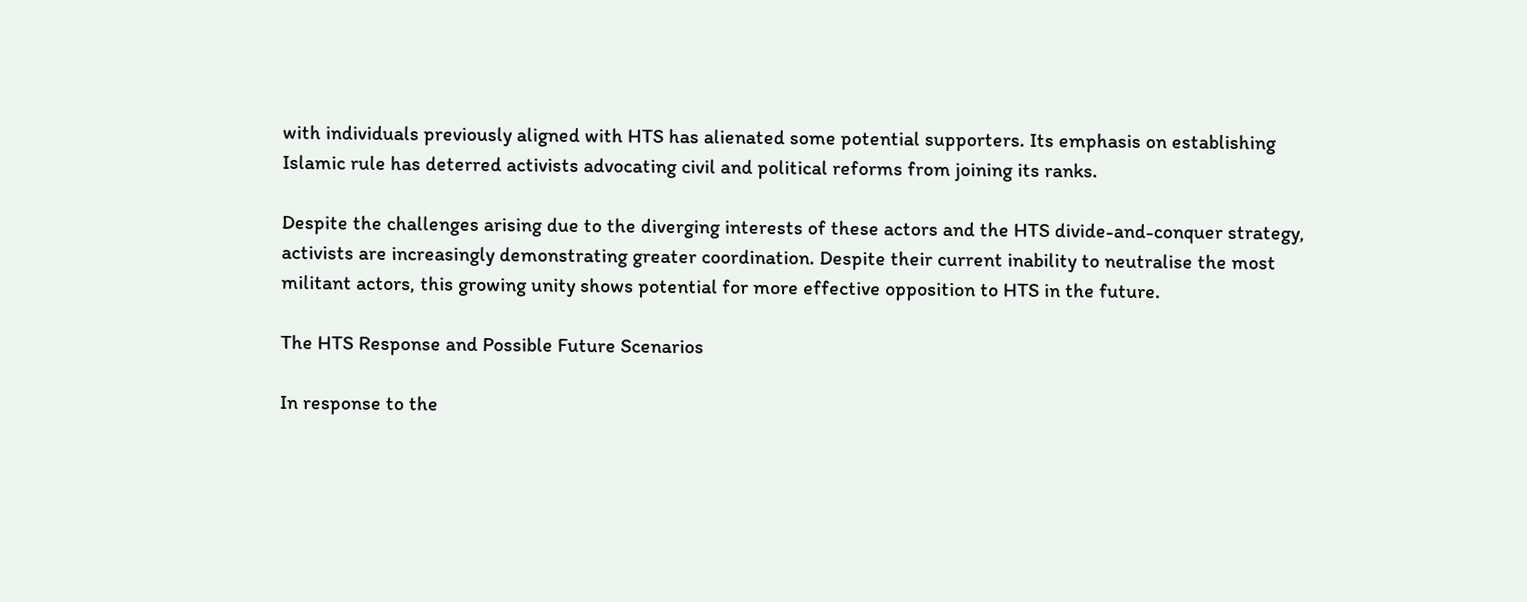with individuals previously aligned with HTS has alienated some potential supporters. Its emphasis on establishing Islamic rule has deterred activists advocating civil and political reforms from joining its ranks.

Despite the challenges arising due to the diverging interests of these actors and the HTS divide-and-conquer strategy, activists are increasingly demonstrating greater coordination. Despite their current inability to neutralise the most militant actors, this growing unity shows potential for more effective opposition to HTS in the future.

The HTS Response and Possible Future Scenarios

In response to the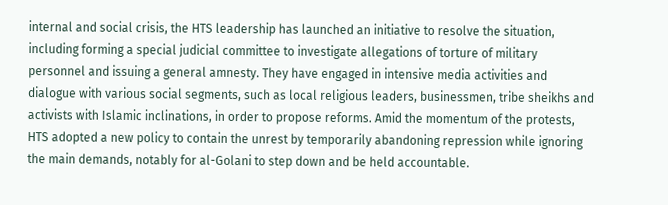internal and social crisis, the HTS leadership has launched an initiative to resolve the situation, including forming a special judicial committee to investigate allegations of torture of military personnel and issuing a general amnesty. They have engaged in intensive media activities and dialogue with various social segments, such as local religious leaders, businessmen, tribe sheikhs and activists with Islamic inclinations, in order to propose reforms. Amid the momentum of the protests, HTS adopted a new policy to contain the unrest by temporarily abandoning repression while ignoring the main demands, notably for al-Golani to step down and be held accountable.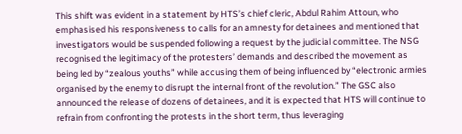This shift was evident in a statement by HTS’s chief cleric, Abdul Rahim Attoun, who emphasised his responsiveness to calls for an amnesty for detainees and mentioned that investigators would be suspended following a request by the judicial committee. The NSG recognised the legitimacy of the protesters’ demands and described the movement as being led by “zealous youths” while accusing them of being influenced by “electronic armies organised by the enemy to disrupt the internal front of the revolution.” The GSC also announced the release of dozens of detainees, and it is expected that HTS will continue to refrain from confronting the protests in the short term, thus leveraging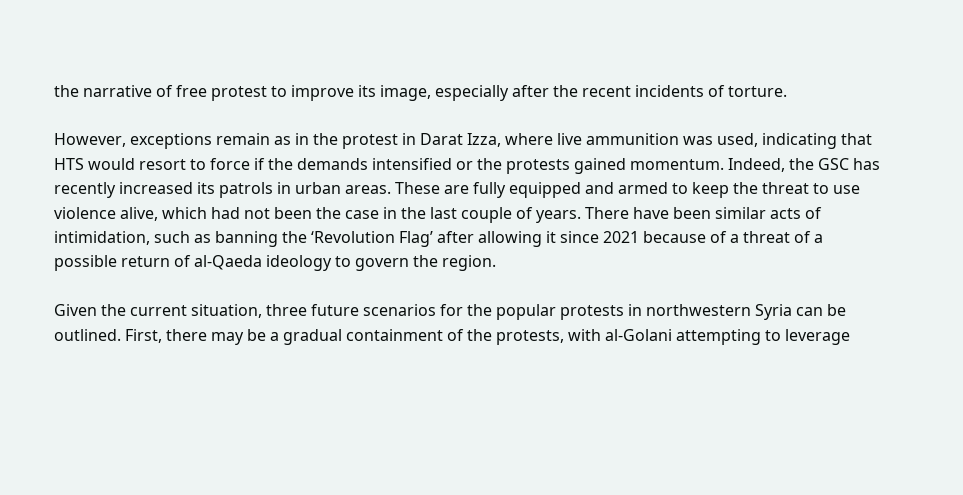the narrative of free protest to improve its image, especially after the recent incidents of torture.

However, exceptions remain as in the protest in Darat Izza, where live ammunition was used, indicating that HTS would resort to force if the demands intensified or the protests gained momentum. Indeed, the GSC has recently increased its patrols in urban areas. These are fully equipped and armed to keep the threat to use violence alive, which had not been the case in the last couple of years. There have been similar acts of intimidation, such as banning the ‘Revolution Flag’ after allowing it since 2021 because of a threat of a possible return of al-Qaeda ideology to govern the region.

Given the current situation, three future scenarios for the popular protests in northwestern Syria can be outlined. First, there may be a gradual containment of the protests, with al-Golani attempting to leverage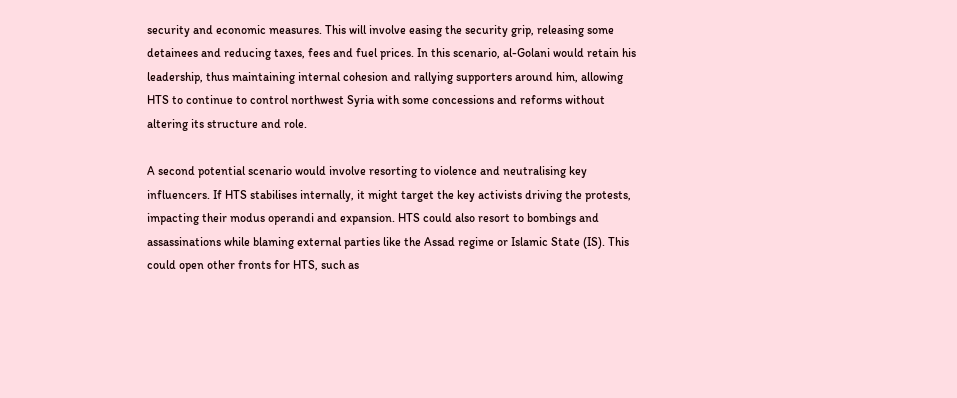security and economic measures. This will involve easing the security grip, releasing some detainees and reducing taxes, fees and fuel prices. In this scenario, al-Golani would retain his leadership, thus maintaining internal cohesion and rallying supporters around him, allowing HTS to continue to control northwest Syria with some concessions and reforms without altering its structure and role.

A second potential scenario would involve resorting to violence and neutralising key influencers. If HTS stabilises internally, it might target the key activists driving the protests, impacting their modus operandi and expansion. HTS could also resort to bombings and assassinations while blaming external parties like the Assad regime or Islamic State (IS). This could open other fronts for HTS, such as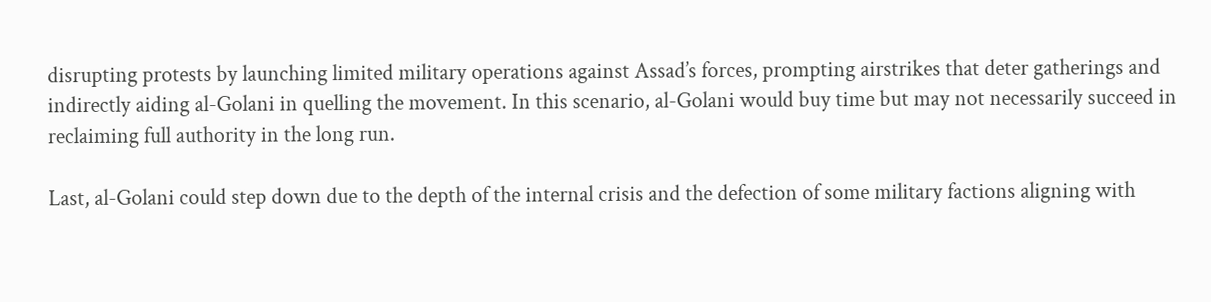disrupting protests by launching limited military operations against Assad’s forces, prompting airstrikes that deter gatherings and indirectly aiding al-Golani in quelling the movement. In this scenario, al-Golani would buy time but may not necessarily succeed in reclaiming full authority in the long run.

Last, al-Golani could step down due to the depth of the internal crisis and the defection of some military factions aligning with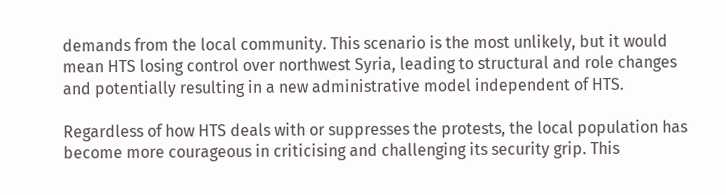demands from the local community. This scenario is the most unlikely, but it would mean HTS losing control over northwest Syria, leading to structural and role changes and potentially resulting in a new administrative model independent of HTS.

Regardless of how HTS deals with or suppresses the protests, the local population has become more courageous in criticising and challenging its security grip. This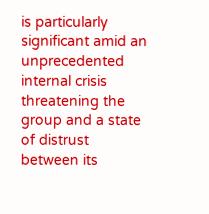is particularly significant amid an unprecedented internal crisis threatening the group and a state of distrust between its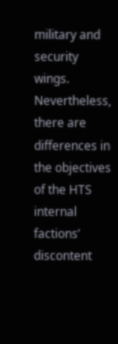military and security wings. Nevertheless, there are differences in the objectives of the HTS internal factions’ discontent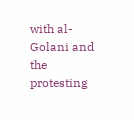with al-Golani and the protesting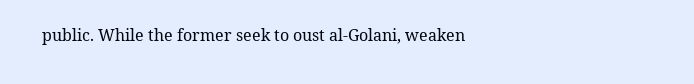public. While the former seek to oust al-Golani, weaken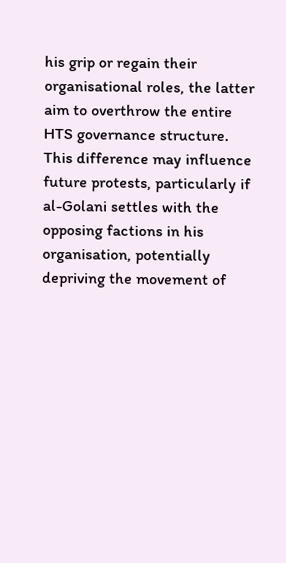his grip or regain their organisational roles, the latter aim to overthrow the entire HTS governance structure. This difference may influence future protests, particularly if al-Golani settles with the opposing factions in his organisation, potentially depriving the movement of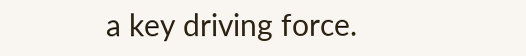a key driving force.